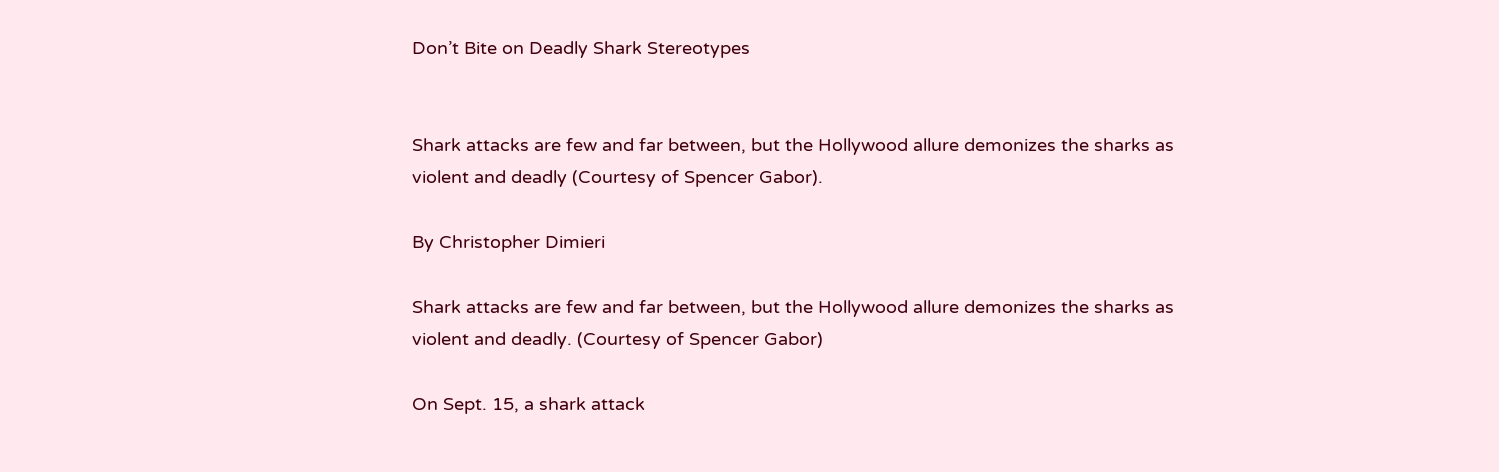Don’t Bite on Deadly Shark Stereotypes


Shark attacks are few and far between, but the Hollywood allure demonizes the sharks as violent and deadly (Courtesy of Spencer Gabor).

By Christopher Dimieri

Shark attacks are few and far between, but the Hollywood allure demonizes the sharks as violent and deadly. (Courtesy of Spencer Gabor)

On Sept. 15, a shark attack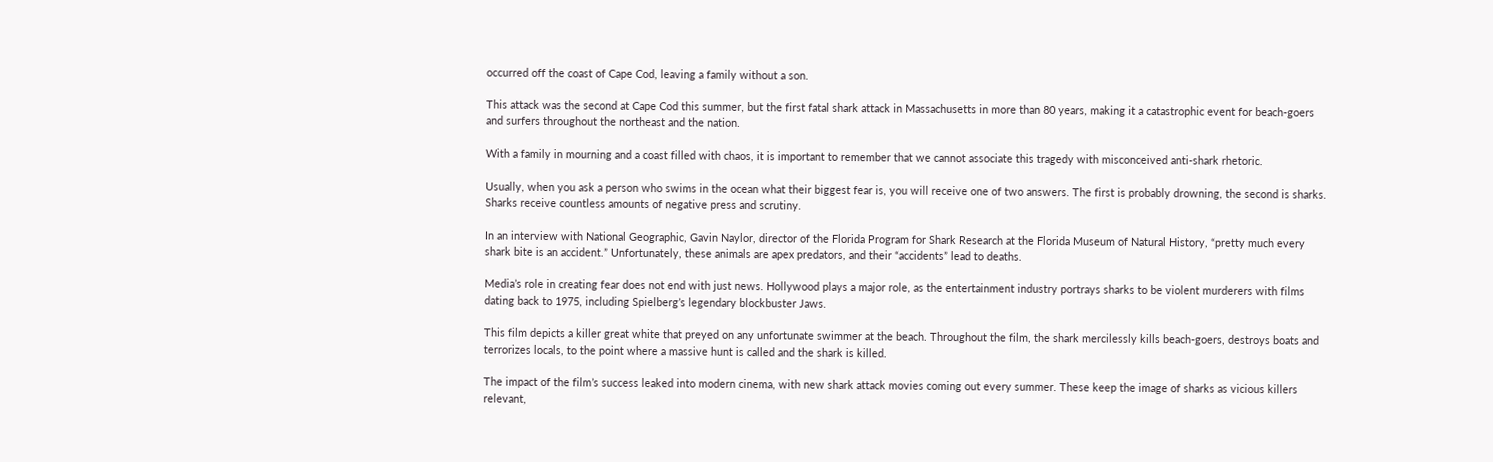occurred off the coast of Cape Cod, leaving a family without a son.

This attack was the second at Cape Cod this summer, but the first fatal shark attack in Massachusetts in more than 80 years, making it a catastrophic event for beach-goers and surfers throughout the northeast and the nation.

With a family in mourning and a coast filled with chaos, it is important to remember that we cannot associate this tragedy with misconceived anti-shark rhetoric.

Usually, when you ask a person who swims in the ocean what their biggest fear is, you will receive one of two answers. The first is probably drowning, the second is sharks. Sharks receive countless amounts of negative press and scrutiny.

In an interview with National Geographic, Gavin Naylor, director of the Florida Program for Shark Research at the Florida Museum of Natural History, “pretty much every shark bite is an accident.” Unfortunately, these animals are apex predators, and their “accidents” lead to deaths.

Media’s role in creating fear does not end with just news. Hollywood plays a major role, as the entertainment industry portrays sharks to be violent murderers with films dating back to 1975, including Spielberg’s legendary blockbuster Jaws.

This film depicts a killer great white that preyed on any unfortunate swimmer at the beach. Throughout the film, the shark mercilessly kills beach-goers, destroys boats and terrorizes locals, to the point where a massive hunt is called and the shark is killed.

The impact of the film’s success leaked into modern cinema, with new shark attack movies coming out every summer. These keep the image of sharks as vicious killers relevant,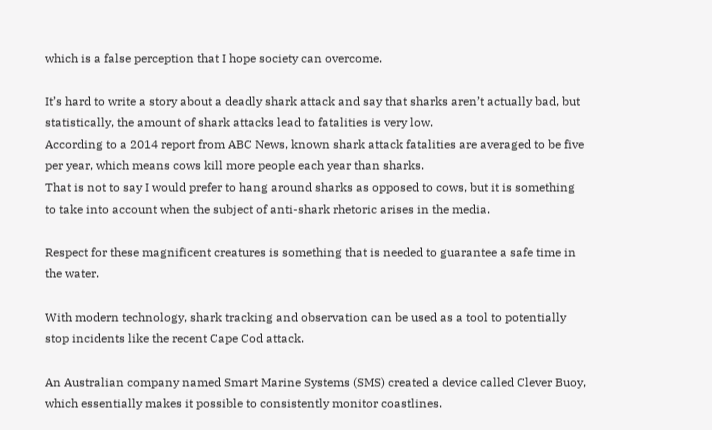which is a false perception that I hope society can overcome.

It’s hard to write a story about a deadly shark attack and say that sharks aren’t actually bad, but statistically, the amount of shark attacks lead to fatalities is very low.
According to a 2014 report from ABC News, known shark attack fatalities are averaged to be five per year, which means cows kill more people each year than sharks.
That is not to say I would prefer to hang around sharks as opposed to cows, but it is something to take into account when the subject of anti-shark rhetoric arises in the media.

Respect for these magnificent creatures is something that is needed to guarantee a safe time in the water.

With modern technology, shark tracking and observation can be used as a tool to potentially stop incidents like the recent Cape Cod attack.

An Australian company named Smart Marine Systems (SMS) created a device called Clever Buoy, which essentially makes it possible to consistently monitor coastlines.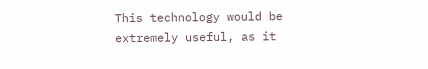This technology would be extremely useful, as it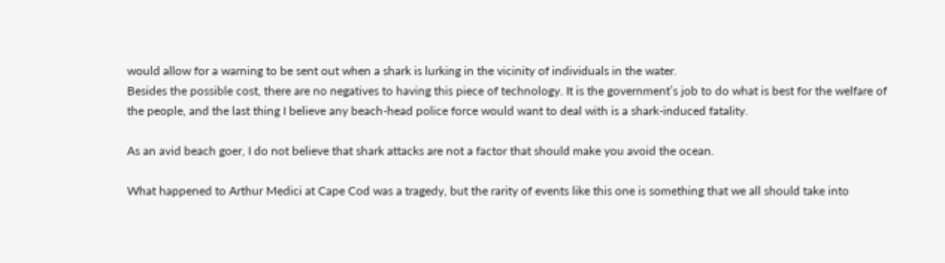would allow for a warning to be sent out when a shark is lurking in the vicinity of individuals in the water.
Besides the possible cost, there are no negatives to having this piece of technology. It is the government’s job to do what is best for the welfare of the people, and the last thing I believe any beach-head police force would want to deal with is a shark-induced fatality.

As an avid beach goer, I do not believe that shark attacks are not a factor that should make you avoid the ocean.

What happened to Arthur Medici at Cape Cod was a tragedy, but the rarity of events like this one is something that we all should take into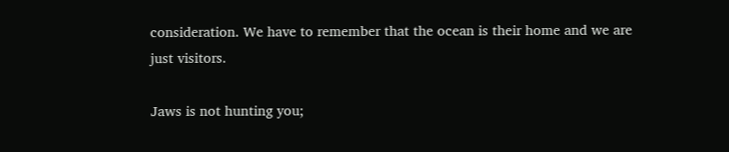consideration. We have to remember that the ocean is their home and we are just visitors.

Jaws is not hunting you;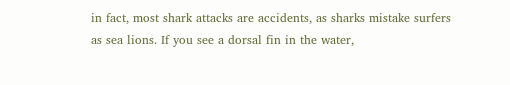in fact, most shark attacks are accidents, as sharks mistake surfers as sea lions. If you see a dorsal fin in the water,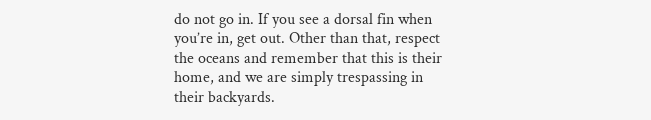do not go in. If you see a dorsal fin when you’re in, get out. Other than that, respect the oceans and remember that this is their home, and we are simply trespassing in their backyards.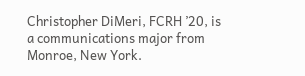Christopher DiMeri, FCRH ’20, is a communications major from Monroe, New York.